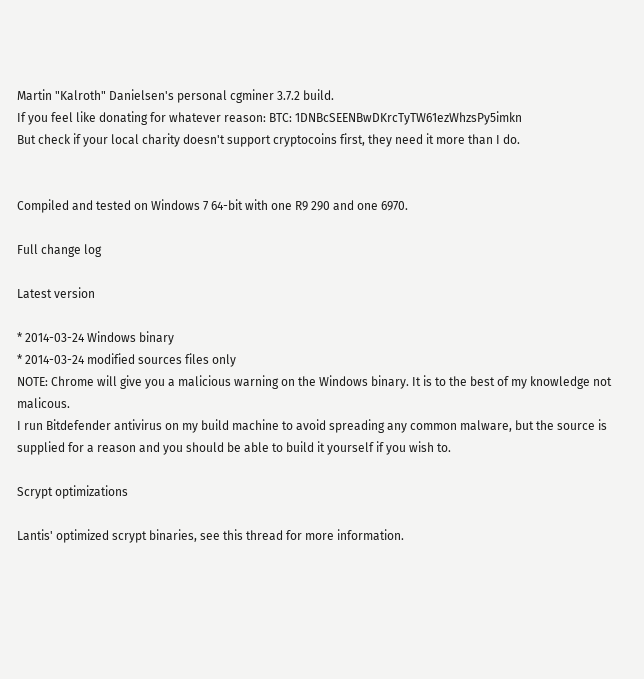Martin "Kalroth" Danielsen's personal cgminer 3.7.2 build.
If you feel like donating for whatever reason: BTC: 1DNBcSEENBwDKrcTyTW61ezWhzsPy5imkn
But check if your local charity doesn't support cryptocoins first, they need it more than I do.


Compiled and tested on Windows 7 64-bit with one R9 290 and one 6970.

Full change log

Latest version

* 2014-03-24 Windows binary
* 2014-03-24 modified sources files only
NOTE: Chrome will give you a malicious warning on the Windows binary. It is to the best of my knowledge not malicous.
I run Bitdefender antivirus on my build machine to avoid spreading any common malware, but the source is supplied for a reason and you should be able to build it yourself if you wish to.

Scrypt optimizations

Lantis' optimized scrypt binaries, see this thread for more information.